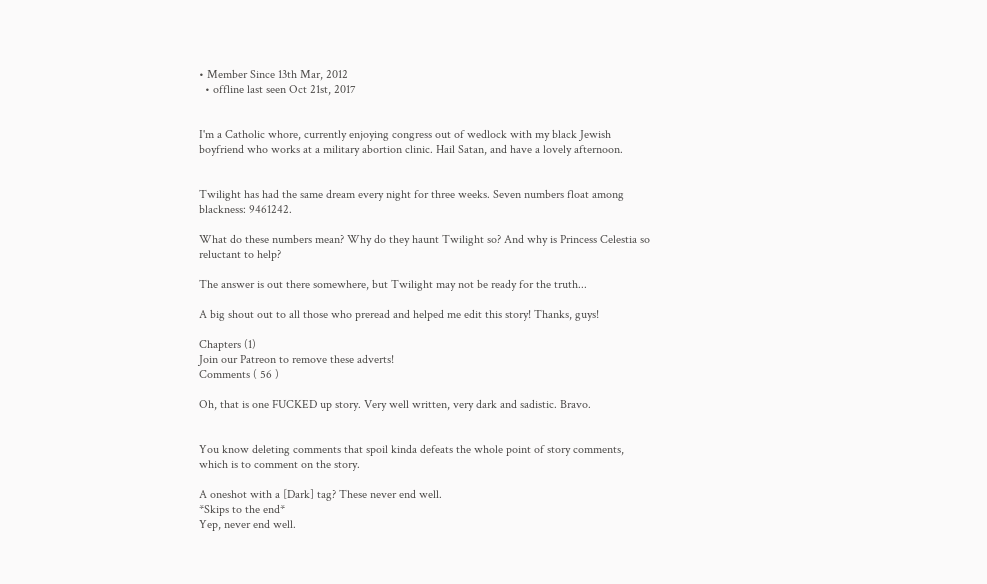• Member Since 13th Mar, 2012
  • offline last seen Oct 21st, 2017


I'm a Catholic whore, currently enjoying congress out of wedlock with my black Jewish boyfriend who works at a military abortion clinic. Hail Satan, and have a lovely afternoon.


Twilight has had the same dream every night for three weeks. Seven numbers float among blackness: 9461242.

What do these numbers mean? Why do they haunt Twilight so? And why is Princess Celestia so reluctant to help?

The answer is out there somewhere, but Twilight may not be ready for the truth...

A big shout out to all those who preread and helped me edit this story! Thanks, guys!

Chapters (1)
Join our Patreon to remove these adverts!
Comments ( 56 )

Oh, that is one FUCKED up story. Very well written, very dark and sadistic. Bravo.


You know deleting comments that spoil kinda defeats the whole point of story comments, which is to comment on the story.

A oneshot with a [Dark] tag? These never end well.
*Skips to the end*
Yep, never end well.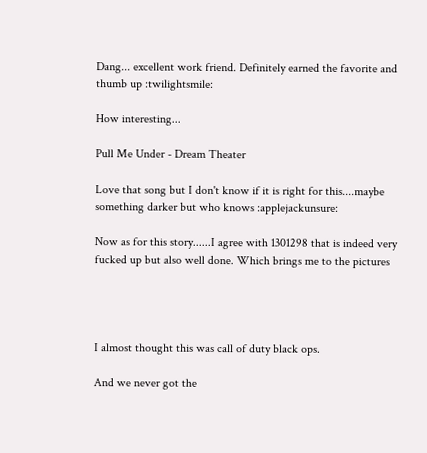Dang... excellent work friend. Definitely earned the favorite and thumb up :twilightsmile:

How interesting...

Pull Me Under - Dream Theater

Love that song but I don't know if it is right for this....maybe something darker but who knows :applejackunsure:

Now as for this story......I agree with 1301298 that is indeed very fucked up but also well done. Which brings me to the pictures




I almost thought this was call of duty black ops.

And we never got the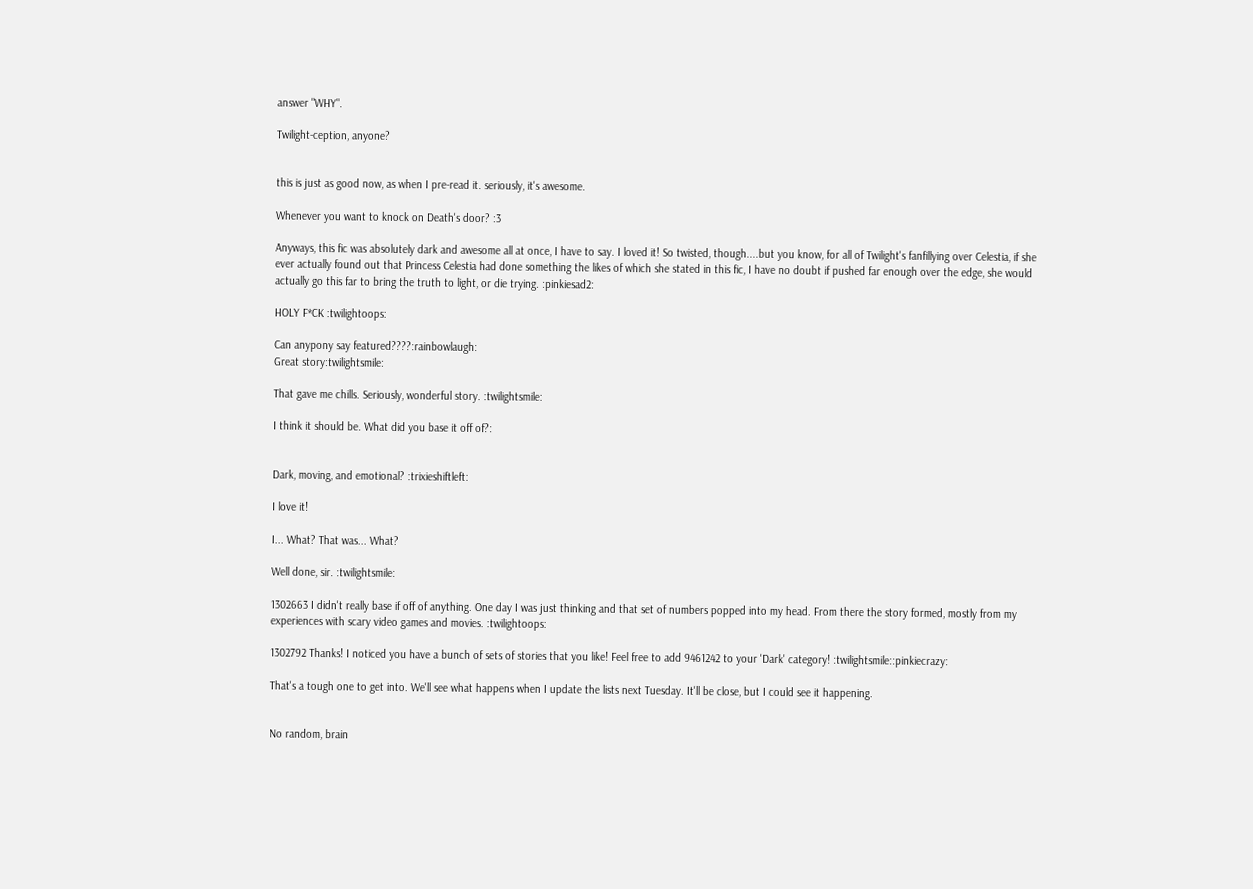answer "WHY".

Twilight-ception, anyone?


this is just as good now, as when I pre-read it. seriously, it's awesome.

Whenever you want to knock on Death's door? :3

Anyways, this fic was absolutely dark and awesome all at once, I have to say. I loved it! So twisted, though....but you know, for all of Twilight's fanfillying over Celestia, if she ever actually found out that Princess Celestia had done something the likes of which she stated in this fic, I have no doubt if pushed far enough over the edge, she would actually go this far to bring the truth to light, or die trying. :pinkiesad2:

HOLY F*CK :twilightoops:

Can anypony say featured????:rainbowlaugh:
Great story:twilightsmile:

That gave me chills. Seriously, wonderful story. :twilightsmile:

I think it should be. What did you base it off of?:


Dark, moving, and emotional? :trixieshiftleft:

I love it!

I... What? That was... What?

Well done, sir. :twilightsmile:

1302663 I didn't really base if off of anything. One day I was just thinking and that set of numbers popped into my head. From there the story formed, mostly from my experiences with scary video games and movies. :twilightoops:

1302792 Thanks! I noticed you have a bunch of sets of stories that you like! Feel free to add 9461242 to your 'Dark' category! :twilightsmile::pinkiecrazy:

That's a tough one to get into. We'll see what happens when I update the lists next Tuesday. It'll be close, but I could see it happening.


No random, brain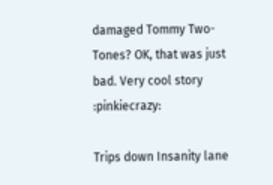damaged Tommy Two-Tones? OK, that was just bad. Very cool story :pinkiecrazy:

Trips down Insanity lane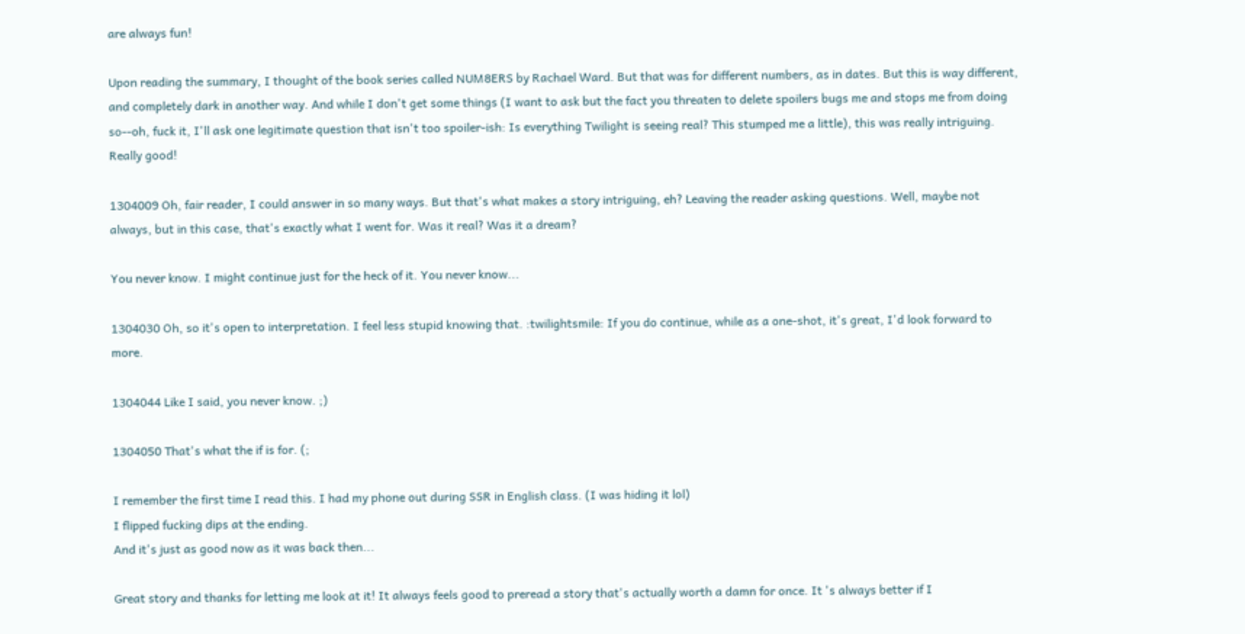are always fun!

Upon reading the summary, I thought of the book series called NUM8ERS by Rachael Ward. But that was for different numbers, as in dates. But this is way different, and completely dark in another way. And while I don't get some things (I want to ask but the fact you threaten to delete spoilers bugs me and stops me from doing so--oh, fuck it, I'll ask one legitimate question that isn't too spoiler-ish: Is everything Twilight is seeing real? This stumped me a little), this was really intriguing. Really good!

1304009 Oh, fair reader, I could answer in so many ways. But that's what makes a story intriguing, eh? Leaving the reader asking questions. Well, maybe not always, but in this case, that's exactly what I went for. Was it real? Was it a dream?

You never know. I might continue just for the heck of it. You never know...

1304030 Oh, so it's open to interpretation. I feel less stupid knowing that. :twilightsmile: If you do continue, while as a one-shot, it's great, I'd look forward to more.

1304044 Like I said, you never know. ;)

1304050 That's what the if is for. (;

I remember the first time I read this. I had my phone out during SSR in English class. (I was hiding it lol)
I flipped fucking dips at the ending.
And it's just as good now as it was back then...

Great story and thanks for letting me look at it! It always feels good to preread a story that's actually worth a damn for once. It 's always better if I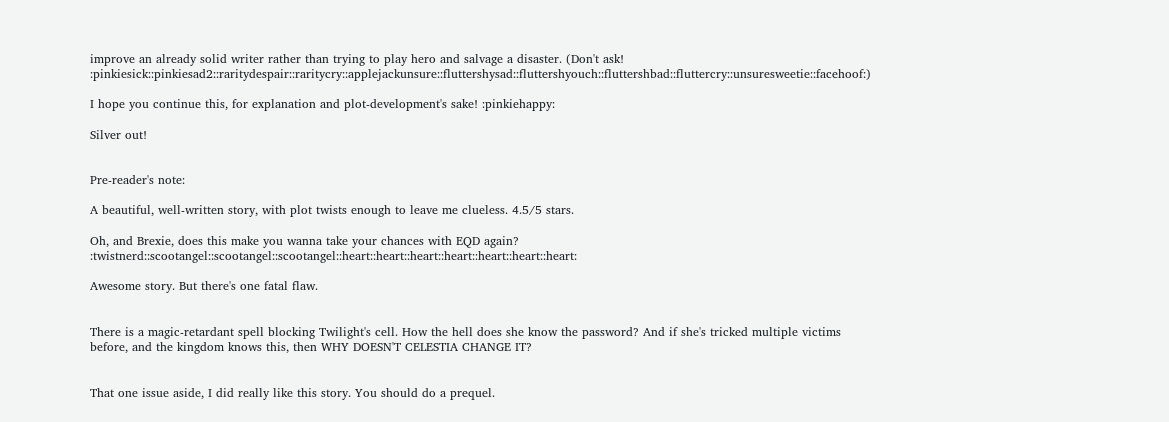improve an already solid writer rather than trying to play hero and salvage a disaster. (Don't ask! :pinkiesick::pinkiesad2::raritydespair::raritycry::applejackunsure::fluttershysad::fluttershyouch::fluttershbad::fluttercry::unsuresweetie::facehoof:)

I hope you continue this, for explanation and plot-development's sake! :pinkiehappy:

Silver out!


Pre-reader's note:

A beautiful, well-written story, with plot twists enough to leave me clueless. 4.5/5 stars.

Oh, and Brexie, does this make you wanna take your chances with EQD again? :twistnerd::scootangel::scootangel::scootangel::heart::heart::heart::heart::heart::heart::heart:

Awesome story. But there's one fatal flaw.


There is a magic-retardant spell blocking Twilight's cell. How the hell does she know the password? And if she's tricked multiple victims before, and the kingdom knows this, then WHY DOESN'T CELESTIA CHANGE IT?


That one issue aside, I did really like this story. You should do a prequel.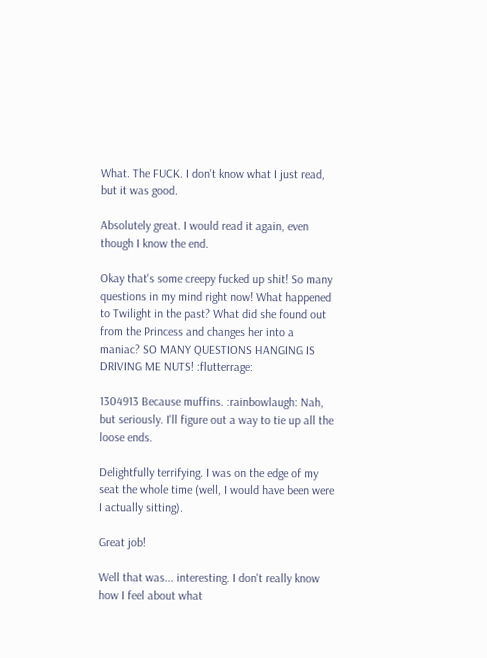What. The FUCK. I don't know what I just read, but it was good.

Absolutely great. I would read it again, even though I know the end.

Okay that's some creepy fucked up shit! So many questions in my mind right now! What happened to Twilight in the past? What did she found out from the Princess and changes her into a maniac? SO MANY QUESTIONS HANGING IS DRIVING ME NUTS! :flutterrage:

1304913 Because muffins. :rainbowlaugh: Nah, but seriously. I'll figure out a way to tie up all the loose ends.

Delightfully terrifying. I was on the edge of my seat the whole time (well, I would have been were I actually sitting).

Great job!

Well that was... interesting. I don't really know how I feel about what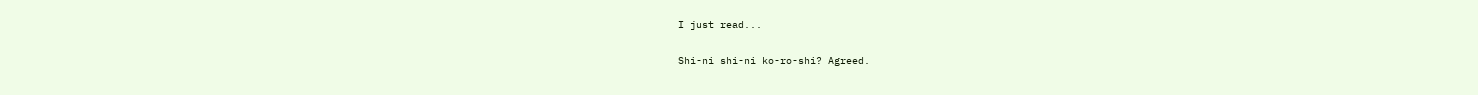I just read...

Shi-ni shi-ni ko-ro-shi? Agreed.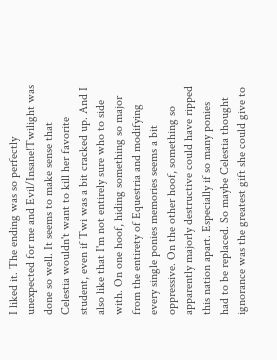I liked it. The ending was so perfectly unexpected for me and Evil/Insane!Twilight was done so well. It seems to make sense that Celestia wouldn't want to kill her favorite student, even if Twi was a bit cracked up. And I also like that I'm not entirely sure who to side with. On one hoof, hiding something so major from the entirety of Equestria and modifying every single ponies memories seems a bit oppressive. On the other hoof, something so apparently majorly destructive could have ripped this nation apart. Especially if so many ponies had to be replaced. So maybe Celestia thought ignorance was the greatest gift she could give to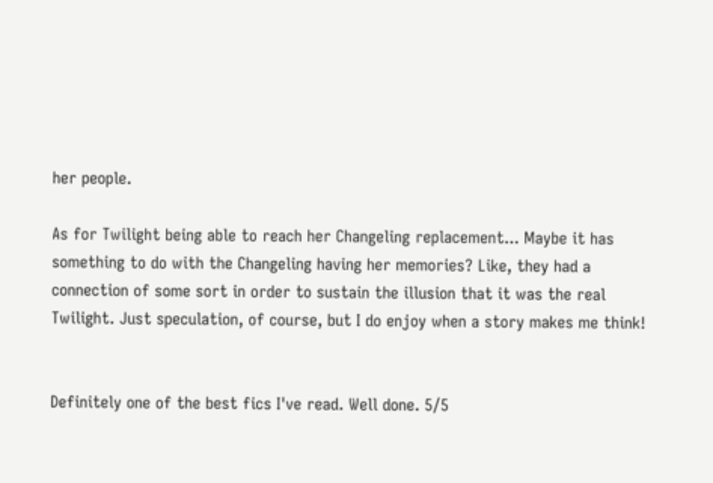her people.

As for Twilight being able to reach her Changeling replacement... Maybe it has something to do with the Changeling having her memories? Like, they had a connection of some sort in order to sustain the illusion that it was the real Twilight. Just speculation, of course, but I do enjoy when a story makes me think!


Definitely one of the best fics I've read. Well done. 5/5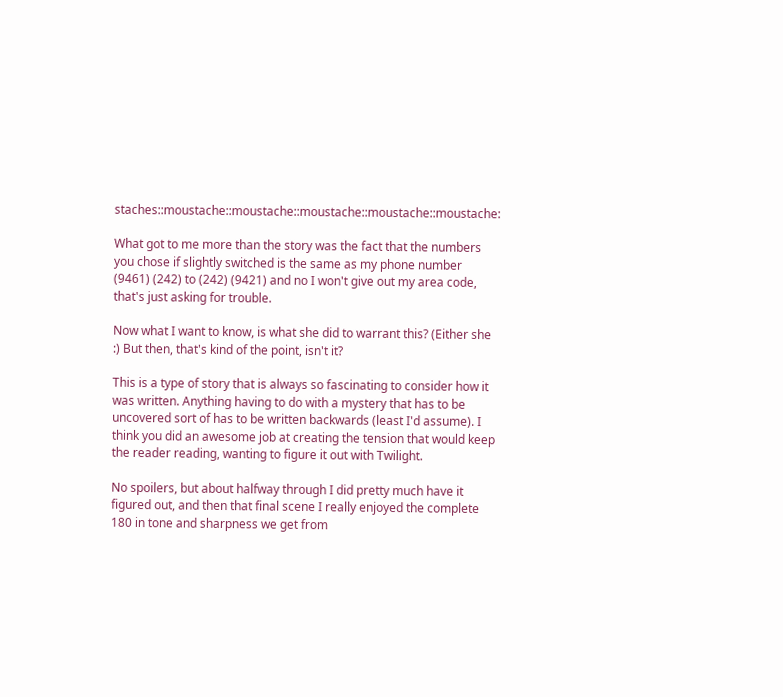staches::moustache::moustache::moustache::moustache::moustache:

What got to me more than the story was the fact that the numbers you chose if slightly switched is the same as my phone number (9461) (242) to (242) (9421) and no I won't give out my area code, that's just asking for trouble.

Now what I want to know, is what she did to warrant this? (Either she :) But then, that's kind of the point, isn't it?

This is a type of story that is always so fascinating to consider how it was written. Anything having to do with a mystery that has to be uncovered sort of has to be written backwards (least I'd assume). I think you did an awesome job at creating the tension that would keep the reader reading, wanting to figure it out with Twilight.

No spoilers, but about halfway through I did pretty much have it figured out, and then that final scene I really enjoyed the complete 180 in tone and sharpness we get from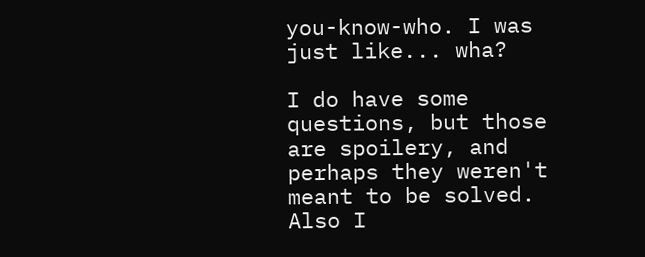you-know-who. I was just like... wha?

I do have some questions, but those are spoilery, and perhaps they weren't meant to be solved. Also I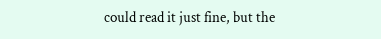could read it just fine, but the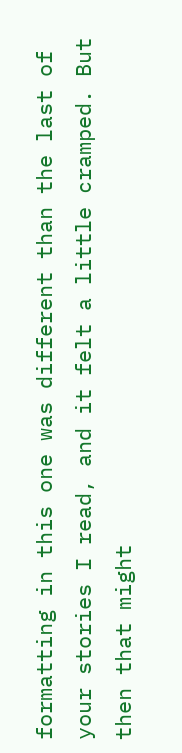formatting in this one was different than the last of your stories I read, and it felt a little cramped. But then that might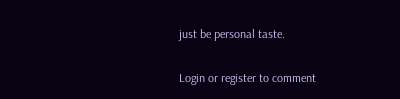just be personal taste.

Login or register to comment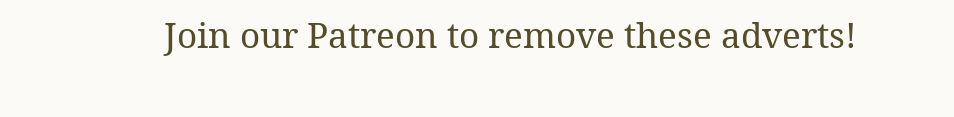Join our Patreon to remove these adverts!